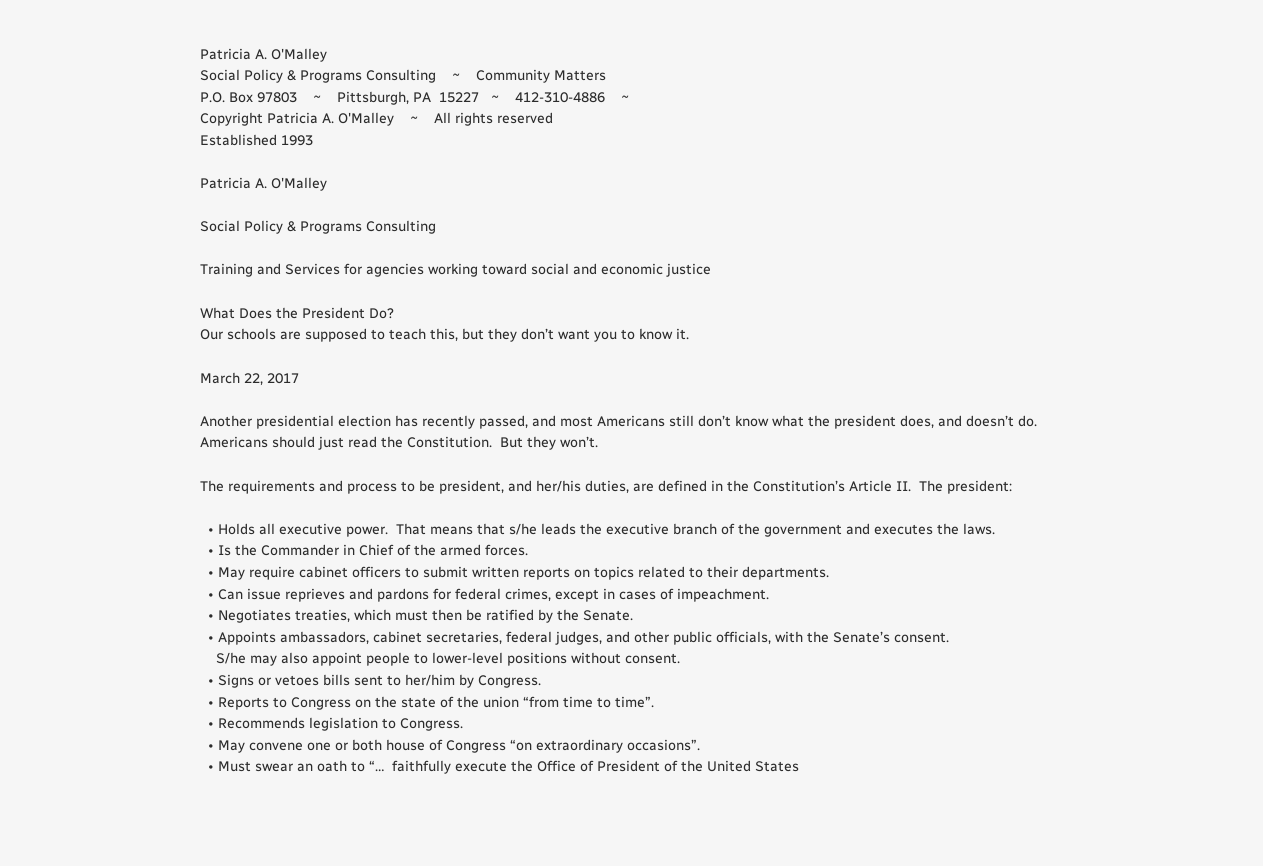Patricia A. O'Malley
Social Policy & Programs Consulting    ~    Community Matters
P.O. Box 97803    ~    Pittsburgh, PA  15227   ~    412-310-4886    ~
Copyright Patricia A. O'Malley    ~    All rights reserved
Established 1993

Patricia A. O'Malley

Social Policy & Programs Consulting

Training and Services for agencies working toward social and economic justice

What Does the President Do?
Our schools are supposed to teach this, but they don’t want you to know it.

March 22, 2017

Another presidential election has recently passed, and most Americans still don’t know what the president does, and doesn’t do.  Americans should just read the Constitution.  But they won’t.

The requirements and process to be president, and her/his duties, are defined in the Constitution’s Article II.  The president:

  • Holds all executive power.  That means that s/he leads the executive branch of the government and executes the laws.
  • Is the Commander in Chief of the armed forces.
  • May require cabinet officers to submit written reports on topics related to their departments.
  • Can issue reprieves and pardons for federal crimes, except in cases of impeachment.
  • Negotiates treaties, which must then be ratified by the Senate.
  • Appoints ambassadors, cabinet secretaries, federal judges, and other public officials, with the Senate’s consent.
    S/he may also appoint people to lower-level positions without consent.
  • Signs or vetoes bills sent to her/him by Congress.
  • Reports to Congress on the state of the union “from time to time”.
  • Recommends legislation to Congress.
  • May convene one or both house of Congress “on extraordinary occasions”.
  • Must swear an oath to “…  faithfully execute the Office of President of the United States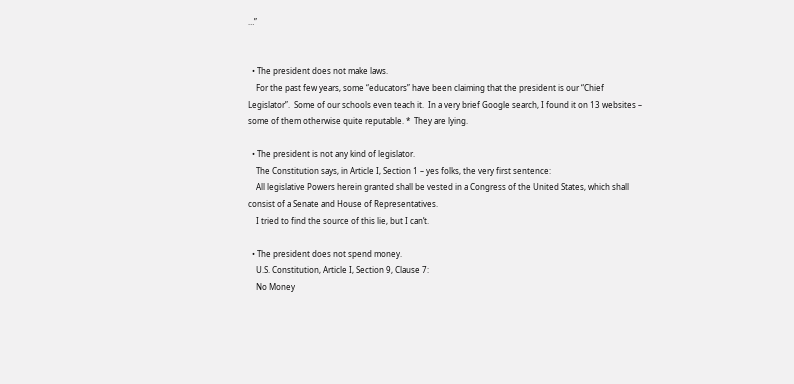…”


  • The president does not make laws.
    For the past few years, some “educators” have been claiming that the president is our “Chief Legislator”.  Some of our schools even teach it.  In a very brief Google search, I found it on 13 websites – some of them otherwise quite reputable. *  They are lying.

  • The president is not any kind of legislator.
    The Constitution says, in Article I, Section 1 – yes folks, the very first sentence:
    All legislative Powers herein granted shall be vested in a Congress of the United States, which shall consist of a Senate and House of Representatives.
    I tried to find the source of this lie, but I can’t.

  • The president does not spend money.
    U.S. Constitution, Article I, Section 9, Clause 7:
    No Money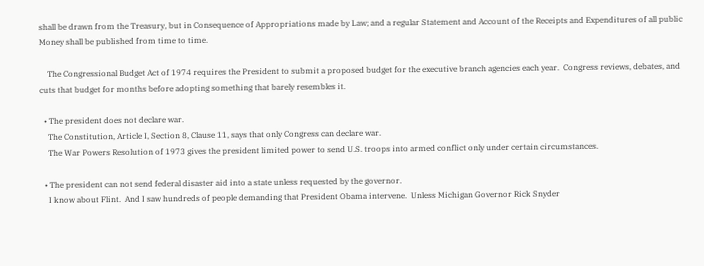shall be drawn from the Treasury, but in Consequence of Appropriations made by Law; and a regular Statement and Account of the Receipts and Expenditures of all public Money shall be published from time to time.

    The Congressional Budget Act of 1974 requires the President to submit a proposed budget for the executive branch agencies each year.  Congress reviews, debates, and cuts that budget for months before adopting something that barely resembles it.

  • The president does not declare war.
    The Constitution, Article I, Section 8, Clause 11, says that only Congress can declare war.
    The War Powers Resolution of 1973 gives the president limited power to send U.S. troops into armed conflict only under certain circumstances.

  • The president can not send federal disaster aid into a state unless requested by the governor.
    I know about Flint.  And I saw hundreds of people demanding that President Obama intervene.  Unless Michigan Governor Rick Snyder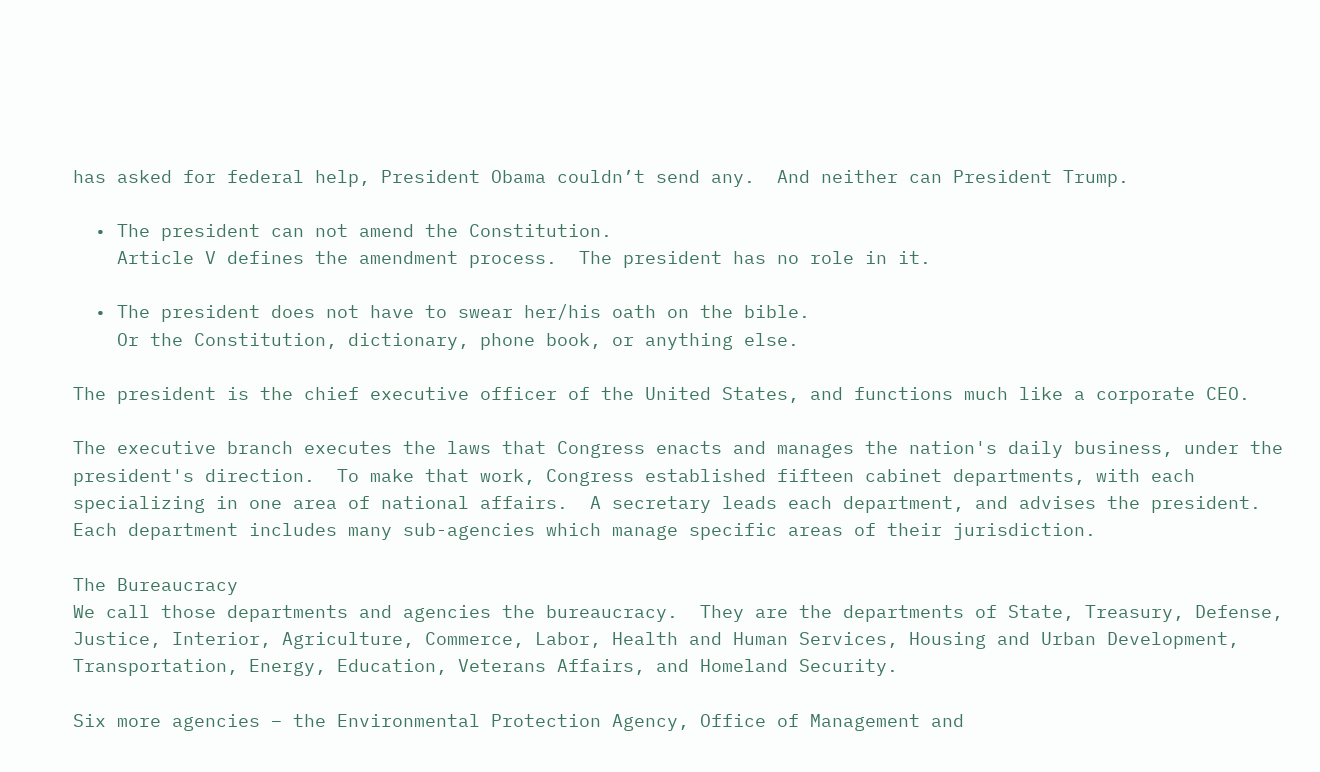has asked for federal help, President Obama couldn’t send any.  And neither can President Trump.

  • The president can not amend the Constitution.
    Article V defines the amendment process.  The president has no role in it.

  • The president does not have to swear her/his oath on the bible.
    Or the Constitution, dictionary, phone book, or anything else.

The president is the chief executive officer of the United States, and functions much like a corporate CEO.

The executive branch executes the laws that Congress enacts and manages the nation's daily business, under the president's direction.  To make that work, Congress established fifteen cabinet departments, with each specializing in one area of national affairs.  A secretary leads each department, and advises the president.  Each department includes many sub-agencies which manage specific areas of their jurisdiction.

The Bureaucracy
We call those departments and agencies the bureaucracy.  They are the departments of State, Treasury, Defense, Justice, Interior, Agriculture, Commerce, Labor, Health and Human Services, Housing and Urban Development, Transportation, Energy, Education, Veterans Affairs, and Homeland Security.

Six more agencies – the Environmental Protection Agency, Office of Management and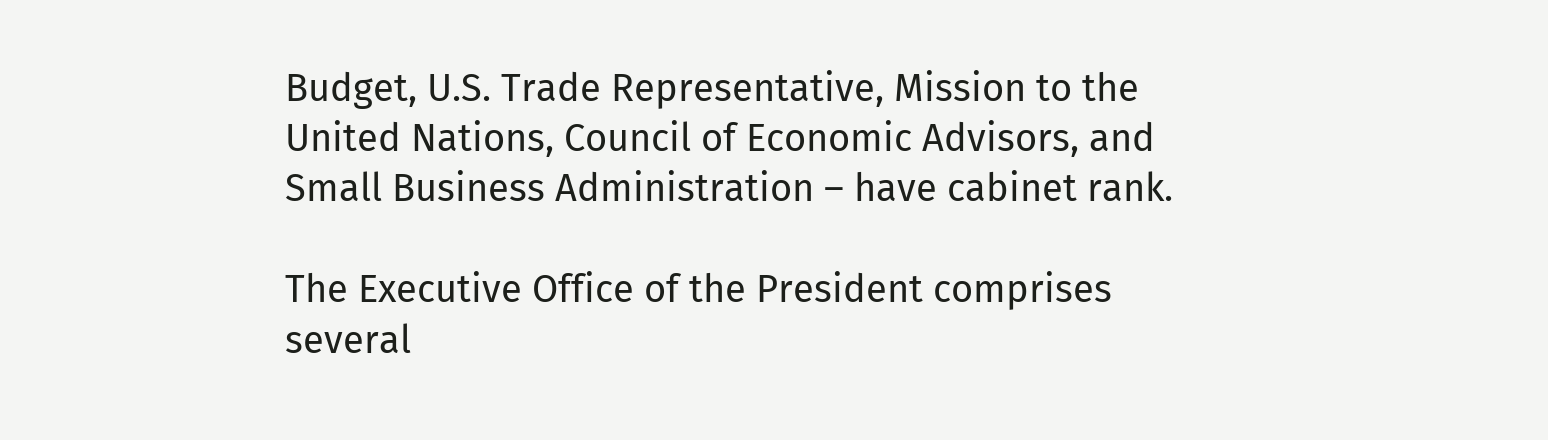Budget, U.S. Trade Representative, Mission to the United Nations, Council of Economic Advisors, and Small Business Administration – have cabinet rank.

The Executive Office of the President comprises several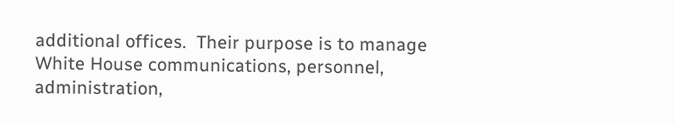additional offices.  Their purpose is to manage White House communications, personnel, administration,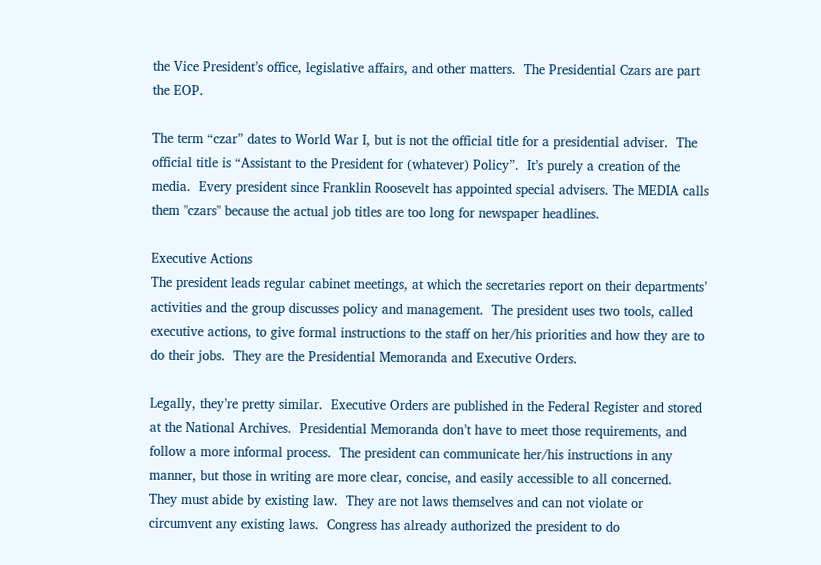the Vice President’s office, legislative affairs, and other matters.  The Presidential Czars are part the EOP.

The term “czar” dates to World War I, but is not the official title for a presidential adviser.  The official title is “Assistant to the President for (whatever) Policy”.  It’s purely a creation of the media.  Every president since Franklin Roosevelt has appointed special advisers. The MEDIA calls them "czars" because the actual job titles are too long for newspaper headlines.

Executive Actions
The president leads regular cabinet meetings, at which the secretaries report on their departments’ activities and the group discusses policy and management.  The president uses two tools, called executive actions, to give formal instructions to the staff on her/his priorities and how they are to do their jobs.  They are the Presidential Memoranda and Executive Orders.

Legally, they’re pretty similar.  Executive Orders are published in the Federal Register and stored at the National Archives.  Presidential Memoranda don’t have to meet those requirements, and follow a more informal process.  The president can communicate her/his instructions in any manner, but those in writing are more clear, concise, and easily accessible to all concerned.  They must abide by existing law.  They are not laws themselves and can not violate or circumvent any existing laws.  Congress has already authorized the president to do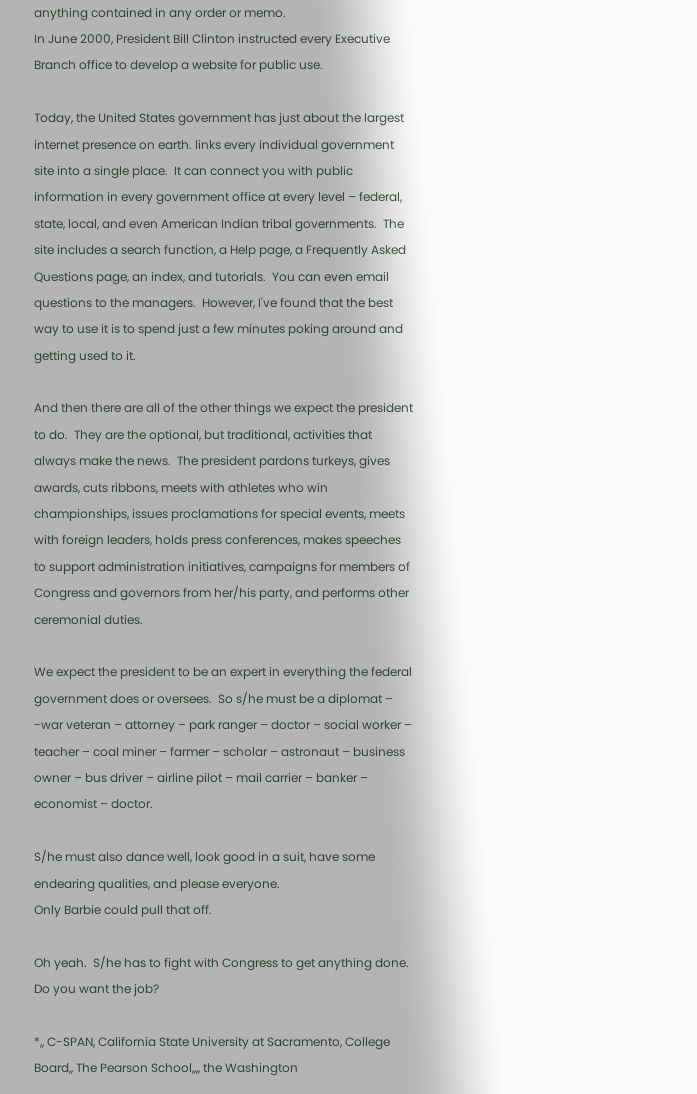anything contained in any order or memo.
In June 2000, President Bill Clinton instructed every Executive Branch office to develop a website for public use.

Today, the United States government has just about the largest internet presence on earth. links every individual government site into a single place.  It can connect you with public information in every government office at every level – federal, state, local, and even American Indian tribal governments.  The site includes a search function, a Help page, a Frequently Asked Questions page, an index, and tutorials.  You can even email questions to the managers.  However, I've found that the best way to use it is to spend just a few minutes poking around and getting used to it.

And then there are all of the other things we expect the president to do.  They are the optional, but traditional, activities that always make the news.  The president pardons turkeys, gives awards, cuts ribbons, meets with athletes who win championships, issues proclamations for special events, meets with foreign leaders, holds press conferences, makes speeches to support administration initiatives, campaigns for members of Congress and governors from her/his party, and performs other ceremonial duties.

We expect the president to be an expert in everything the federal government does or oversees.  So s/he must be a diplomat – -war veteran – attorney – park ranger – doctor – social worker – teacher – coal miner – farmer – scholar – astronaut – business owner – bus driver – airline pilot – mail carrier – banker – economist – doctor.

S/he must also dance well, look good in a suit, have some endearing qualities, and please everyone.
Only Barbie could pull that off.

Oh yeah.  S/he has to fight with Congress to get anything done.
Do you want the job?

*,, C-SPAN, California State University at Sacramento, College Board,, The Pearson School,,,, the Washington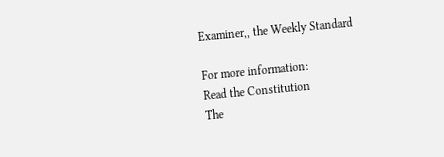Examiner,, the Weekly Standard

For more information:
Read the Constitution
The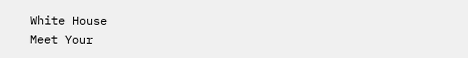White House
Meet Your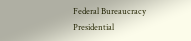Federal Bureaucracy
Presidential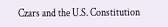Czars and the U.S. Constitution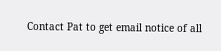Contact Pat to get email notice of all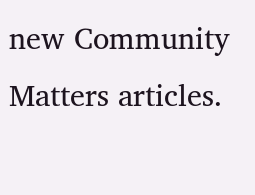new Community Matters articles.